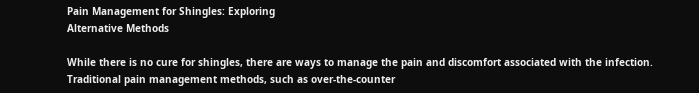Pain Management for Shingles: Exploring
Alternative Methods

While there is no cure for shingles, there are ways to manage the pain and discomfort associated with the infection. Traditional pain management methods, such as over-the-counter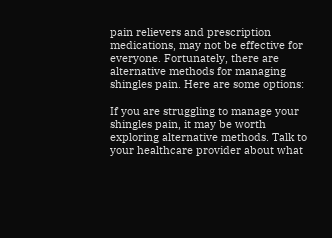pain relievers and prescription medications, may not be effective for everyone. Fortunately, there are alternative methods for managing shingles pain. Here are some options:

If you are struggling to manage your shingles pain, it may be worth exploring alternative methods. Talk to your healthcare provider about what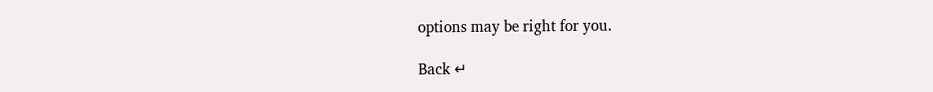options may be right for you.

Back ↵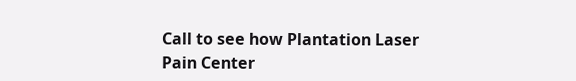Call to see how Plantation Laser Pain Center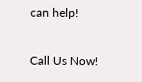can help!

Call Us Now!